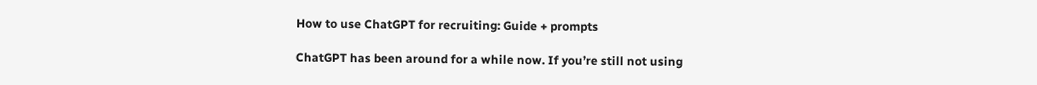How to use ChatGPT for recruiting: Guide + prompts

ChatGPT has been around for a while now. If you’re still not using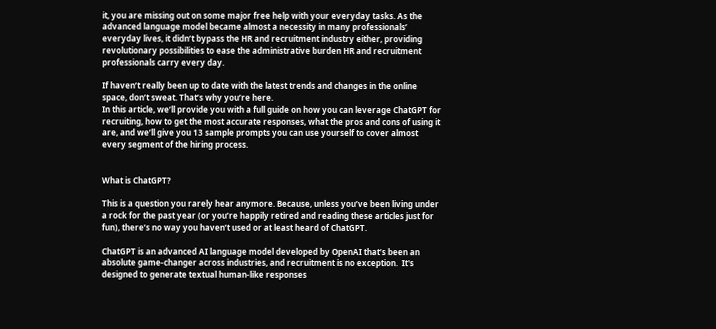it, you are missing out on some major free help with your everyday tasks. As the advanced language model became almost a necessity in many professionals’ everyday lives, it didn’t bypass the HR and recruitment industry either, providing revolutionary possibilities to ease the administrative burden HR and recruitment professionals carry every day.

If haven’t really been up to date with the latest trends and changes in the online space, don’t sweat. That’s why you’re here.
In this article, we’ll provide you with a full guide on how you can leverage ChatGPT for recruiting, how to get the most accurate responses, what the pros and cons of using it are, and we’ll give you 13 sample prompts you can use yourself to cover almost every segment of the hiring process.


What is ChatGPT?

This is a question you rarely hear anymore. Because, unless you’ve been living under a rock for the past year (or you’re happily retired and reading these articles just for fun), there’s no way you haven’t used or at least heard of ChatGPT.

ChatGPT is an advanced AI language model developed by OpenAI that’s been an absolute game-changer across industries, and recruitment is no exception.  It's designed to generate textual human-like responses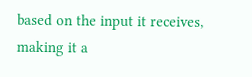based on the input it receives, making it a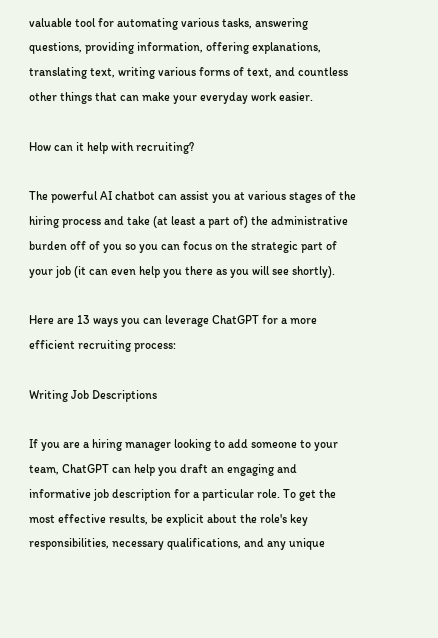valuable tool for automating various tasks, answering questions, providing information, offering explanations, translating text, writing various forms of text, and countless other things that can make your everyday work easier.

How can it help with recruiting?

The powerful AI chatbot can assist you at various stages of the hiring process and take (at least a part of) the administrative burden off of you so you can focus on the strategic part of your job (it can even help you there as you will see shortly).

Here are 13 ways you can leverage ChatGPT for a more efficient recruiting process:

Writing Job Descriptions

If you are a hiring manager looking to add someone to your team, ChatGPT can help you draft an engaging and informative job description for a particular role. To get the most effective results, be explicit about the role's key responsibilities, necessary qualifications, and any unique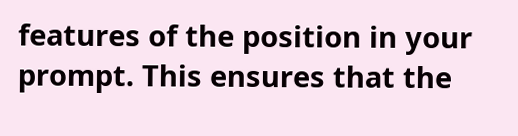features of the position in your prompt. This ensures that the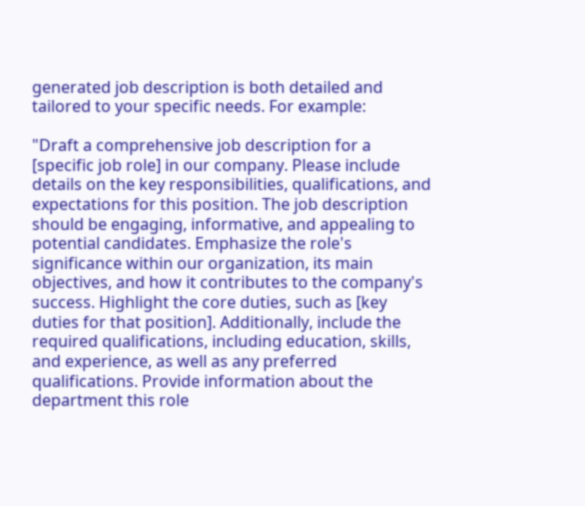generated job description is both detailed and tailored to your specific needs. For example:

"Draft a comprehensive job description for a [specific job role] in our company. Please include details on the key responsibilities, qualifications, and expectations for this position. The job description should be engaging, informative, and appealing to potential candidates. Emphasize the role's significance within our organization, its main objectives, and how it contributes to the company's success. Highlight the core duties, such as [key duties for that position]. Additionally, include the required qualifications, including education, skills, and experience, as well as any preferred qualifications. Provide information about the department this role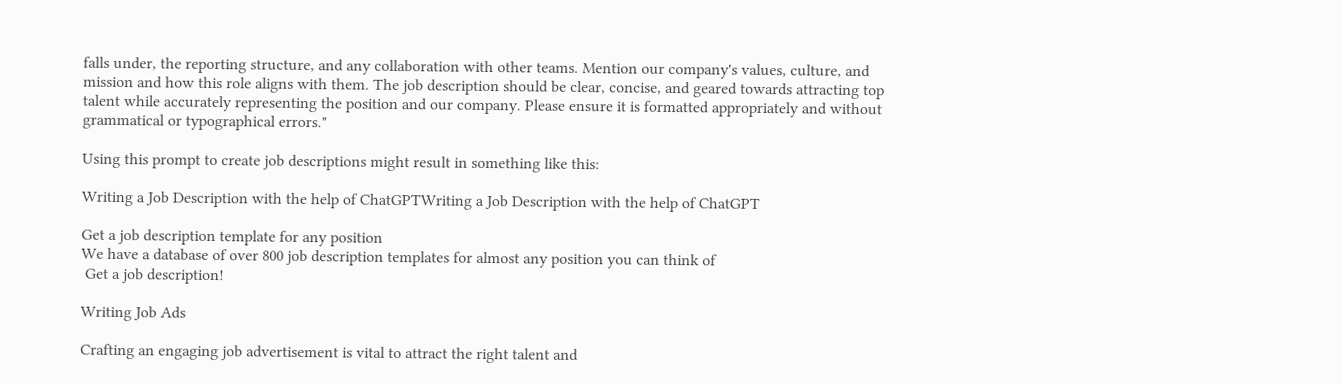falls under, the reporting structure, and any collaboration with other teams. Mention our company's values, culture, and mission and how this role aligns with them. The job description should be clear, concise, and geared towards attracting top talent while accurately representing the position and our company. Please ensure it is formatted appropriately and without grammatical or typographical errors."

Using this prompt to create job descriptions might result in something like this:

Writing a Job Description with the help of ChatGPTWriting a Job Description with the help of ChatGPT

Get a job description template for any position
We have a database of over 800 job description templates for almost any position you can think of
 Get a job description!

Writing Job Ads

Crafting an engaging job advertisement is vital to attract the right talent and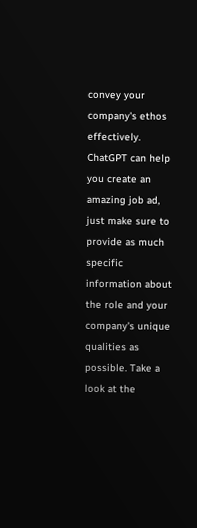convey your company's ethos effectively. ChatGPT can help you create an amazing job ad, just make sure to provide as much specific information about the role and your company's unique qualities as possible. Take a look at the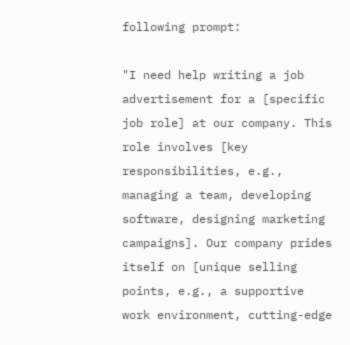following prompt:

"I need help writing a job advertisement for a [specific job role] at our company. This role involves [key responsibilities, e.g., managing a team, developing software, designing marketing campaigns]. Our company prides itself on [unique selling points, e.g., a supportive work environment, cutting-edge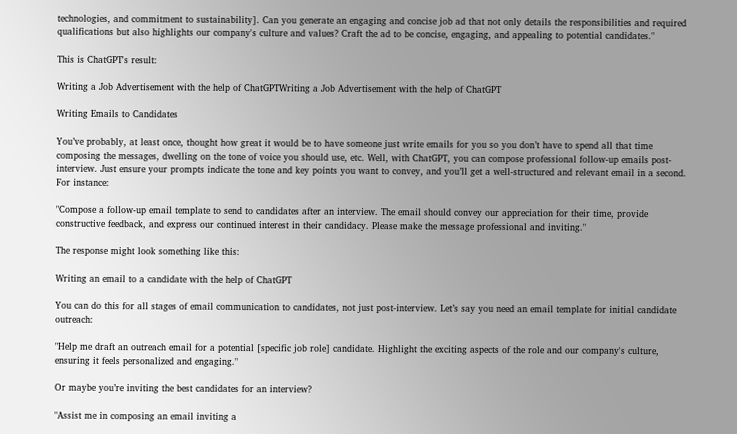technologies, and commitment to sustainability]. Can you generate an engaging and concise job ad that not only details the responsibilities and required qualifications but also highlights our company's culture and values? Craft the ad to be concise, engaging, and appealing to potential candidates."

This is ChatGPT's result:

Writing a Job Advertisement with the help of ChatGPTWriting a Job Advertisement with the help of ChatGPT

Writing Emails to Candidates

You’ve probably, at least once, thought how great it would be to have someone just write emails for you so you don’t have to spend all that time composing the messages, dwelling on the tone of voice you should use, etc. Well, with ChatGPT, you can compose professional follow-up emails post-interview. Just ensure your prompts indicate the tone and key points you want to convey, and you’ll get a well-structured and relevant email in a second. For instance:

"Compose a follow-up email template to send to candidates after an interview. The email should convey our appreciation for their time, provide constructive feedback, and express our continued interest in their candidacy. Please make the message professional and inviting."

The response might look something like this:

Writing an email to a candidate with the help of ChatGPT

You can do this for all stages of email communication to candidates, not just post-interview. Let’s say you need an email template for initial candidate outreach:

"Help me draft an outreach email for a potential [specific job role] candidate. Highlight the exciting aspects of the role and our company's culture, ensuring it feels personalized and engaging."

Or maybe you’re inviting the best candidates for an interview?

"Assist me in composing an email inviting a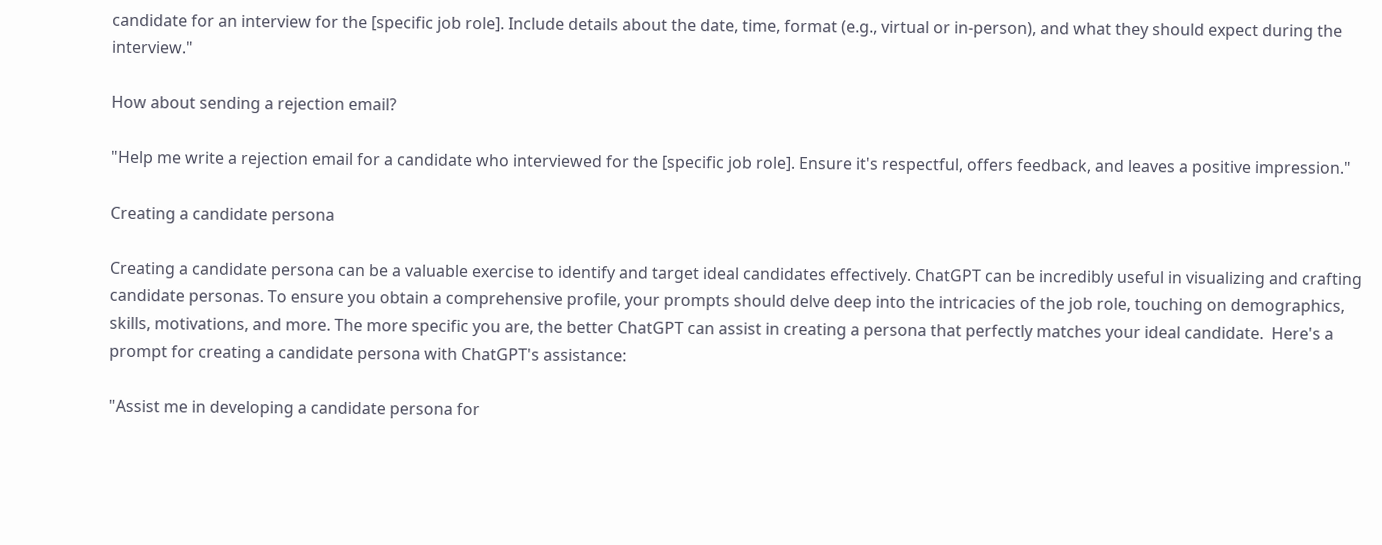candidate for an interview for the [specific job role]. Include details about the date, time, format (e.g., virtual or in-person), and what they should expect during the interview."

How about sending a rejection email?

"Help me write a rejection email for a candidate who interviewed for the [specific job role]. Ensure it's respectful, offers feedback, and leaves a positive impression."

Creating a candidate persona

Creating a candidate persona can be a valuable exercise to identify and target ideal candidates effectively. ChatGPT can be incredibly useful in visualizing and crafting candidate personas. To ensure you obtain a comprehensive profile, your prompts should delve deep into the intricacies of the job role, touching on demographics, skills, motivations, and more. The more specific you are, the better ChatGPT can assist in creating a persona that perfectly matches your ideal candidate.  Here's a prompt for creating a candidate persona with ChatGPT's assistance:

"Assist me in developing a candidate persona for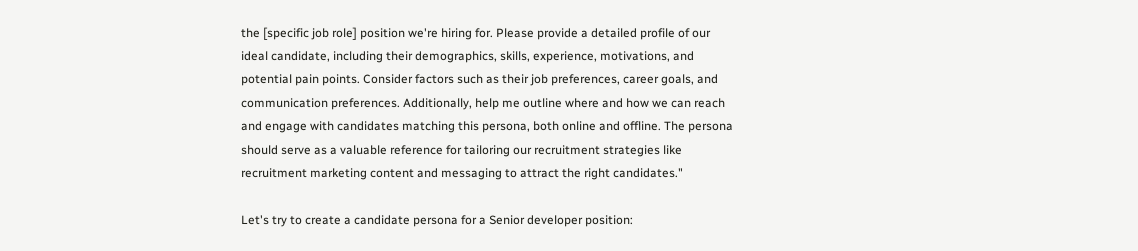the [specific job role] position we're hiring for. Please provide a detailed profile of our ideal candidate, including their demographics, skills, experience, motivations, and potential pain points. Consider factors such as their job preferences, career goals, and communication preferences. Additionally, help me outline where and how we can reach and engage with candidates matching this persona, both online and offline. The persona should serve as a valuable reference for tailoring our recruitment strategies like recruitment marketing content and messaging to attract the right candidates."

Let's try to create a candidate persona for a Senior developer position: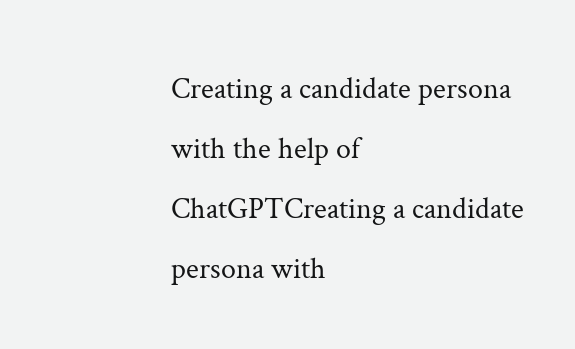Creating a candidate persona with the help of ChatGPTCreating a candidate persona with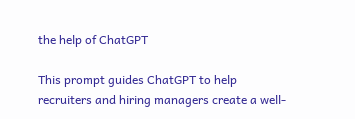the help of ChatGPT

This prompt guides ChatGPT to help recruiters and hiring managers create a well-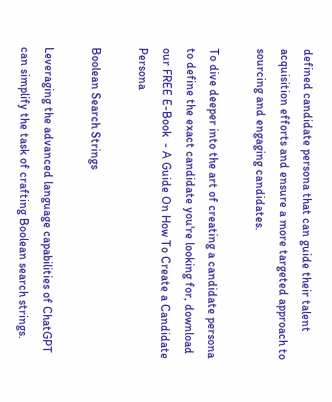defined candidate persona that can guide their talent acquisition efforts and ensure a more targeted approach to sourcing and engaging candidates.

To dive deeper into the art of creating a candidate persona to define the exact candidate you're looking for, download our FREE E-Book  - A Guide On How To Create a Candidate Persona

Boolean Search Strings

Leveraging the advanced language capabilities of ChatGPT can simplify the task of crafting Boolean search strings.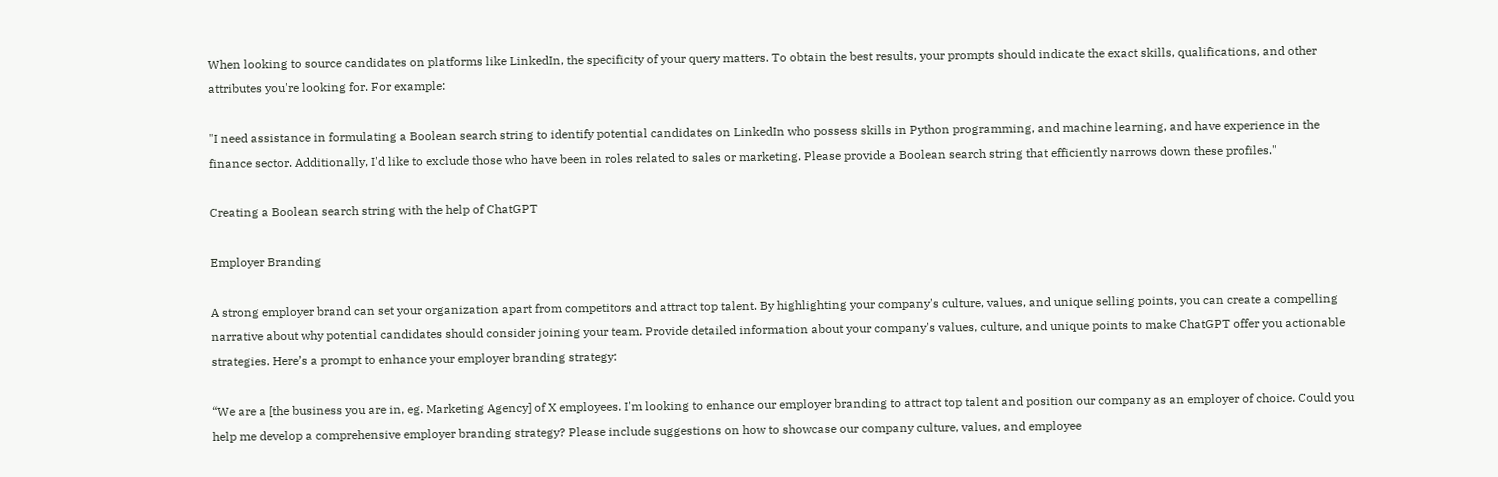When looking to source candidates on platforms like LinkedIn, the specificity of your query matters. To obtain the best results, your prompts should indicate the exact skills, qualifications, and other attributes you're looking for. For example:

"I need assistance in formulating a Boolean search string to identify potential candidates on LinkedIn who possess skills in Python programming, and machine learning, and have experience in the finance sector. Additionally, I'd like to exclude those who have been in roles related to sales or marketing. Please provide a Boolean search string that efficiently narrows down these profiles."

Creating a Boolean search string with the help of ChatGPT

Employer Branding

A strong employer brand can set your organization apart from competitors and attract top talent. By highlighting your company's culture, values, and unique selling points, you can create a compelling narrative about why potential candidates should consider joining your team. Provide detailed information about your company's values, culture, and unique points to make ChatGPT offer you actionable strategies. Here’s a prompt to enhance your employer branding strategy:

“We are a [the business you are in, eg. Marketing Agency] of X employees. I'm looking to enhance our employer branding to attract top talent and position our company as an employer of choice. Could you help me develop a comprehensive employer branding strategy? Please include suggestions on how to showcase our company culture, values, and employee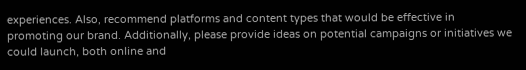experiences. Also, recommend platforms and content types that would be effective in promoting our brand. Additionally, please provide ideas on potential campaigns or initiatives we could launch, both online and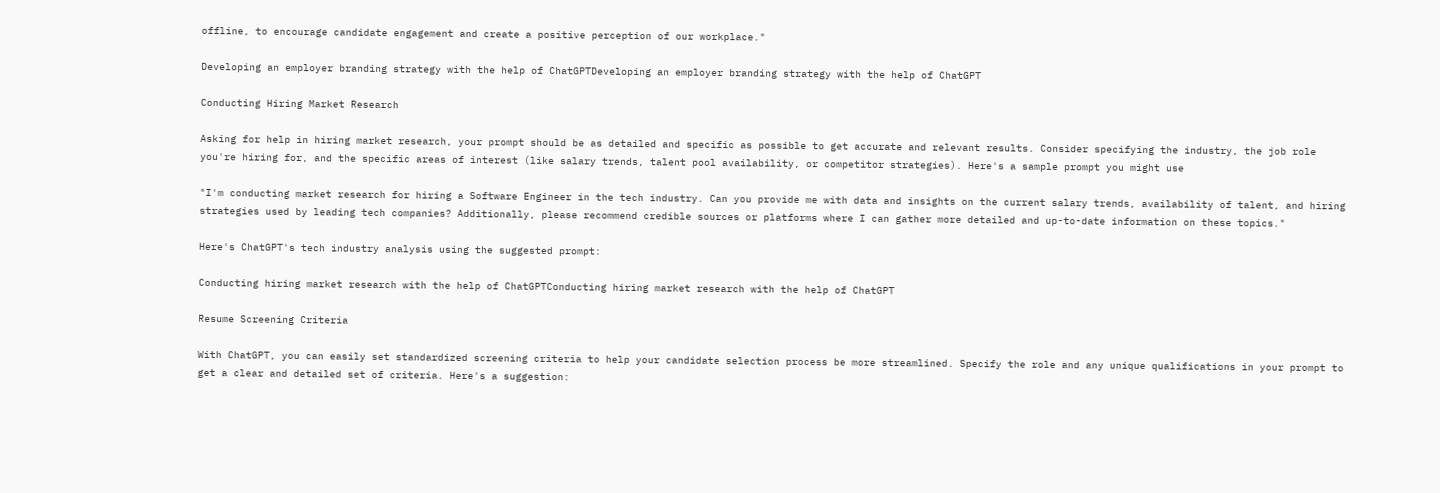offline, to encourage candidate engagement and create a positive perception of our workplace."

Developing an employer branding strategy with the help of ChatGPTDeveloping an employer branding strategy with the help of ChatGPT

Conducting Hiring Market Research

Asking for help in hiring market research, your prompt should be as detailed and specific as possible to get accurate and relevant results. Consider specifying the industry, the job role you're hiring for, and the specific areas of interest (like salary trends, talent pool availability, or competitor strategies). Here's a sample prompt you might use

"I'm conducting market research for hiring a Software Engineer in the tech industry. Can you provide me with data and insights on the current salary trends, availability of talent, and hiring strategies used by leading tech companies? Additionally, please recommend credible sources or platforms where I can gather more detailed and up-to-date information on these topics."

Here's ChatGPT's tech industry analysis using the suggested prompt:

Conducting hiring market research with the help of ChatGPTConducting hiring market research with the help of ChatGPT

Resume Screening Criteria

With ChatGPT, you can easily set standardized screening criteria to help your candidate selection process be more streamlined. Specify the role and any unique qualifications in your prompt to get a clear and detailed set of criteria. Here's a suggestion: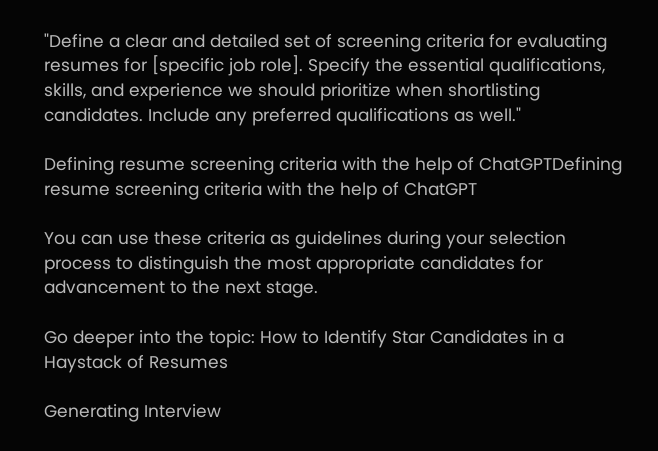"Define a clear and detailed set of screening criteria for evaluating resumes for [specific job role]. Specify the essential qualifications, skills, and experience we should prioritize when shortlisting candidates. Include any preferred qualifications as well."

Defining resume screening criteria with the help of ChatGPTDefining resume screening criteria with the help of ChatGPT

You can use these criteria as guidelines during your selection process to distinguish the most appropriate candidates for advancement to the next stage.

Go deeper into the topic: How to Identify Star Candidates in a Haystack of Resumes

Generating Interview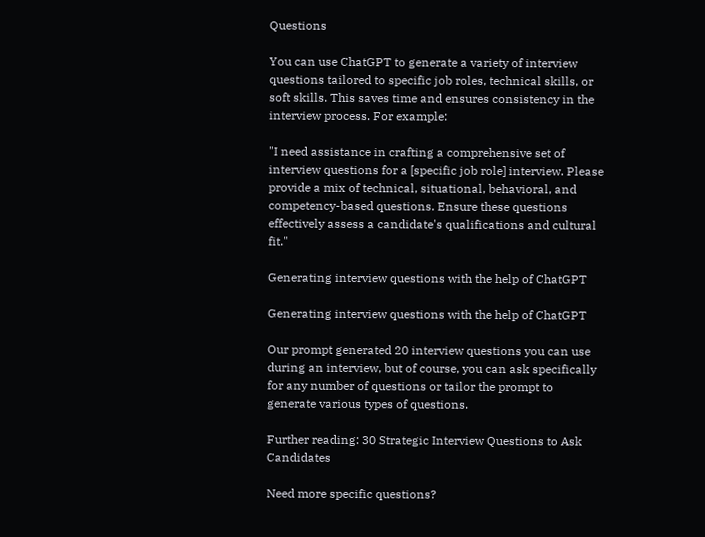Questions

You can use ChatGPT to generate a variety of interview questions tailored to specific job roles, technical skills, or soft skills. This saves time and ensures consistency in the interview process. For example:

"I need assistance in crafting a comprehensive set of interview questions for a [specific job role] interview. Please provide a mix of technical, situational, behavioral, and competency-based questions. Ensure these questions effectively assess a candidate's qualifications and cultural fit."

Generating interview questions with the help of ChatGPT

Generating interview questions with the help of ChatGPT

Our prompt generated 20 interview questions you can use during an interview, but of course, you can ask specifically for any number of questions or tailor the prompt to generate various types of questions.

Further reading: 30 Strategic Interview Questions to Ask Candidates

Need more specific questions?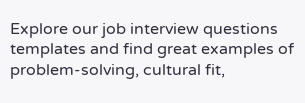Explore our job interview questions templates and find great examples of problem-solving, cultural fit,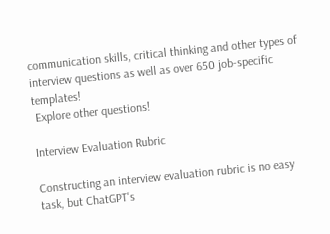communication skills, critical thinking and other types of interview questions as well as over 650 job-specific templates!
 Explore other questions!

Interview Evaluation Rubric

Constructing an interview evaluation rubric is no easy task, but ChatGPT's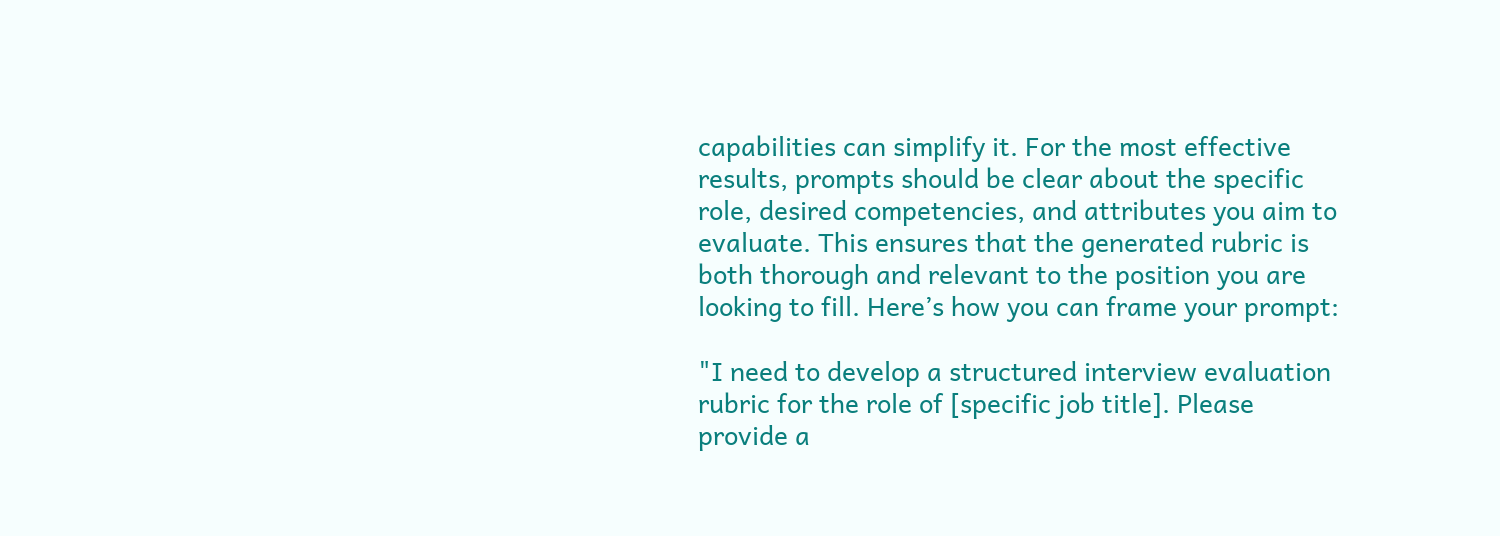capabilities can simplify it. For the most effective results, prompts should be clear about the specific role, desired competencies, and attributes you aim to evaluate. This ensures that the generated rubric is both thorough and relevant to the position you are looking to fill. Here’s how you can frame your prompt:

"I need to develop a structured interview evaluation rubric for the role of [specific job title]. Please provide a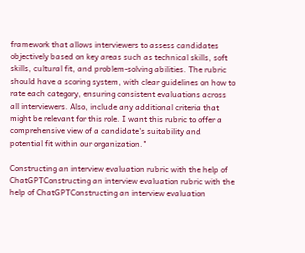framework that allows interviewers to assess candidates objectively based on key areas such as technical skills, soft skills, cultural fit, and problem-solving abilities. The rubric should have a scoring system, with clear guidelines on how to rate each category, ensuring consistent evaluations across all interviewers. Also, include any additional criteria that might be relevant for this role. I want this rubric to offer a comprehensive view of a candidate's suitability and potential fit within our organization."

Constructing an interview evaluation rubric with the help of ChatGPTConstructing an interview evaluation rubric with the help of ChatGPTConstructing an interview evaluation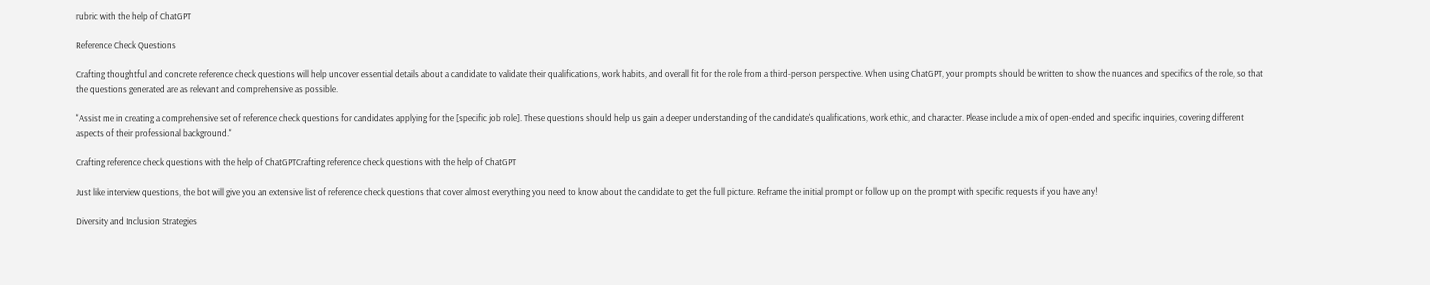rubric with the help of ChatGPT

Reference Check Questions

Crafting thoughtful and concrete reference check questions will help uncover essential details about a candidate to validate their qualifications, work habits, and overall fit for the role from a third-person perspective. When using ChatGPT, your prompts should be written to show the nuances and specifics of the role, so that the questions generated are as relevant and comprehensive as possible.

"Assist me in creating a comprehensive set of reference check questions for candidates applying for the [specific job role]. These questions should help us gain a deeper understanding of the candidate's qualifications, work ethic, and character. Please include a mix of open-ended and specific inquiries, covering different aspects of their professional background."

Crafting reference check questions with the help of ChatGPTCrafting reference check questions with the help of ChatGPT

Just like interview questions, the bot will give you an extensive list of reference check questions that cover almost everything you need to know about the candidate to get the full picture. Reframe the initial prompt or follow up on the prompt with specific requests if you have any!

Diversity and Inclusion Strategies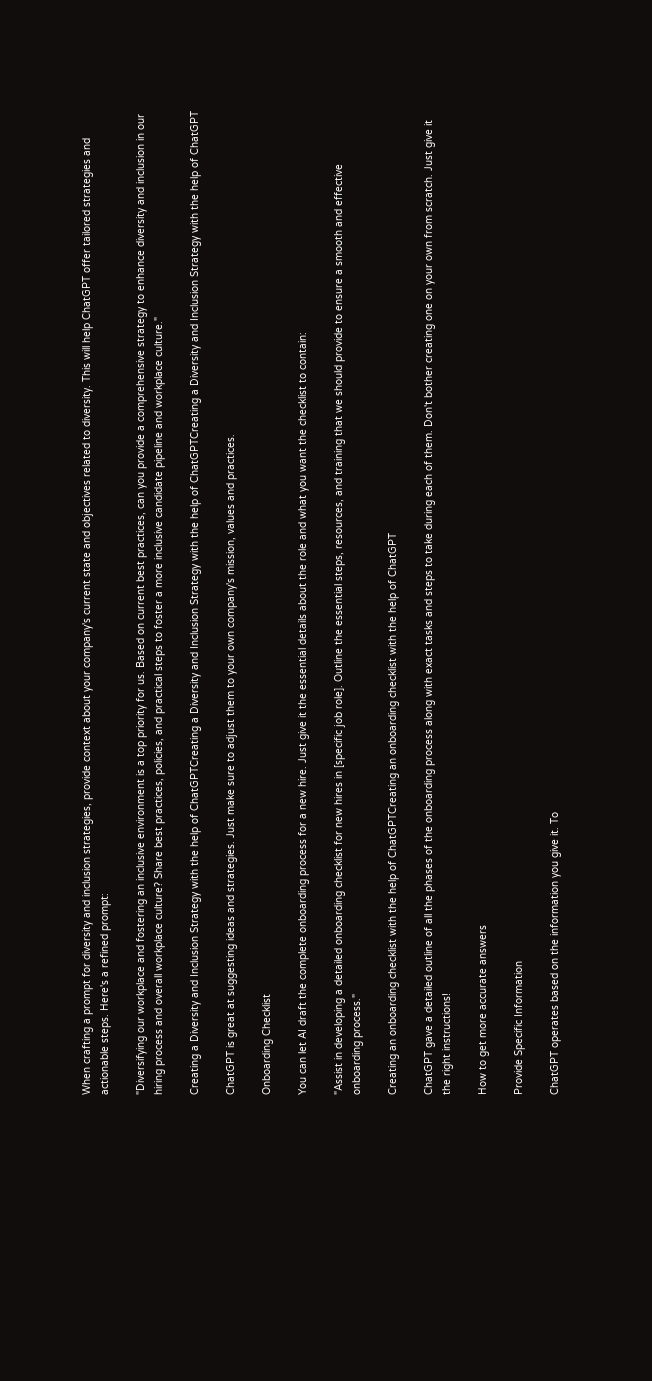When crafting a prompt for diversity and inclusion strategies, provide context about your company's current state and objectives related to diversity. This will help ChatGPT offer tailored strategies and actionable steps. Here's a refined prompt:

"Diversifying our workplace and fostering an inclusive environment is a top priority for us. Based on current best practices, can you provide a comprehensive strategy to enhance diversity and inclusion in our hiring process and overall workplace culture? Share best practices, policies, and practical steps to foster a more inclusive candidate pipeline and workplace culture."

Creating a Diversity and Inclusion Strategy with the help of ChatGPTCreating a Diversity and Inclusion Strategy with the help of ChatGPTCreating a Diversity and Inclusion Strategy with the help of ChatGPT

ChatGPT is great at suggesting ideas and strategies. Just make sure to adjust them to your own company's mission, values and practices.

Onboarding Checklist

You can let AI draft the complete onboarding process for a new hire. Just give it the essential details about the role and what you want the checklist to contain:

"Assist in developing a detailed onboarding checklist for new hires in [specific job role]. Outline the essential steps, resources, and training that we should provide to ensure a smooth and effective onboarding process."

Creating an onboarding checklist with the help of ChatGPTCreating an onboarding checklist with the help of ChatGPT

ChatGPT gave a detailed outline of all the phases of the onboarding process along with exact tasks and steps to take during each of them. Don't bother creating one on your own from scratch. Just give it the right instructions!

How to get more accurate answers

Provide Specific Information

ChatGPT operates based on the information you give it. To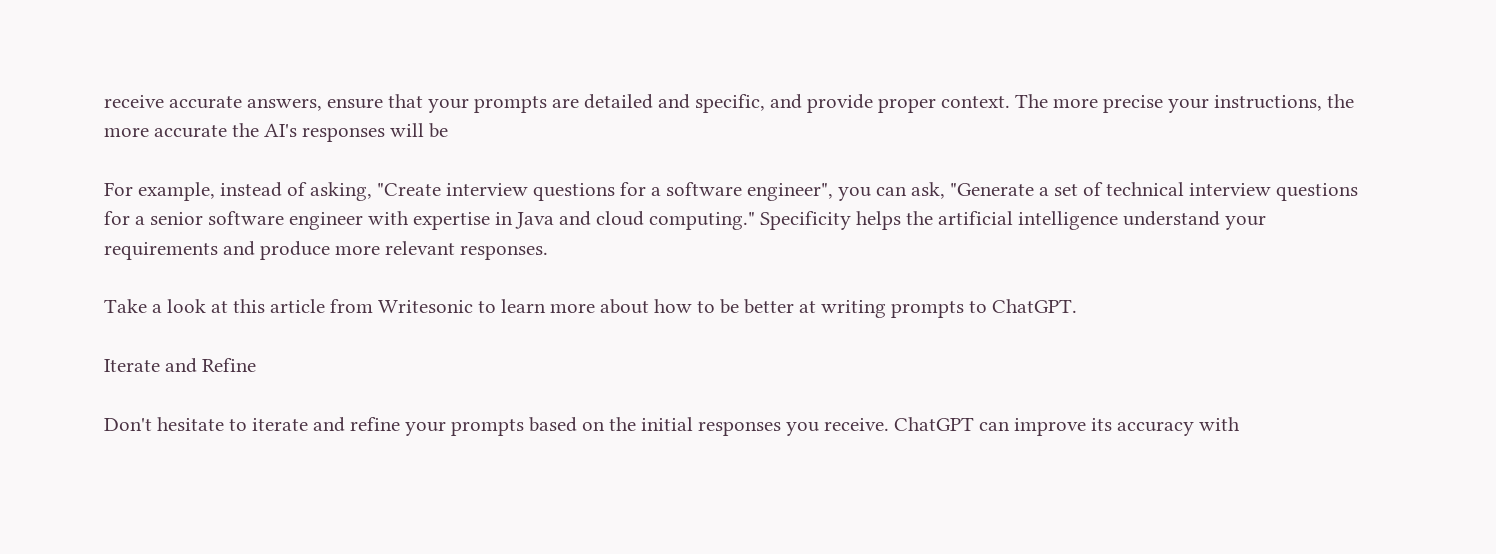receive accurate answers, ensure that your prompts are detailed and specific, and provide proper context. The more precise your instructions, the more accurate the AI's responses will be

For example, instead of asking, "Create interview questions for a software engineer", you can ask, "Generate a set of technical interview questions for a senior software engineer with expertise in Java and cloud computing." Specificity helps the artificial intelligence understand your requirements and produce more relevant responses.

Take a look at this article from Writesonic to learn more about how to be better at writing prompts to ChatGPT.

Iterate and Refine

Don't hesitate to iterate and refine your prompts based on the initial responses you receive. ChatGPT can improve its accuracy with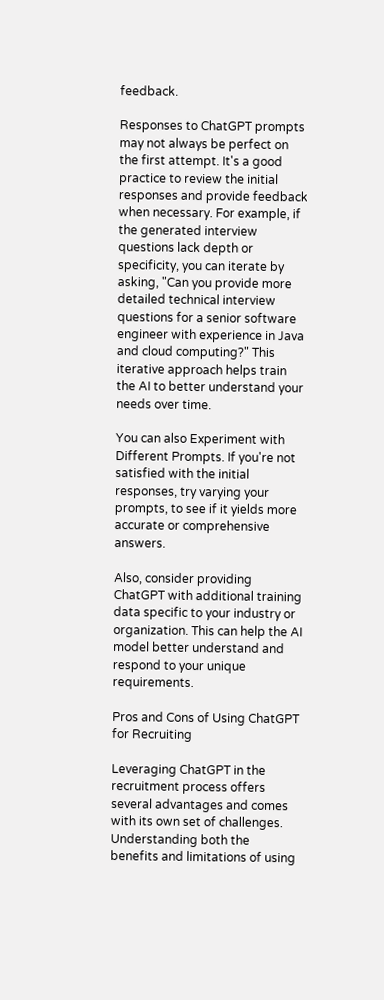feedback.

Responses to ChatGPT prompts may not always be perfect on the first attempt. It's a good practice to review the initial responses and provide feedback when necessary. For example, if the generated interview questions lack depth or specificity, you can iterate by asking, "Can you provide more detailed technical interview questions for a senior software engineer with experience in Java and cloud computing?" This iterative approach helps train the AI to better understand your needs over time.

You can also Experiment with Different Prompts. If you're not satisfied with the initial responses, try varying your prompts, to see if it yields more accurate or comprehensive answers.

Also, consider providing ChatGPT with additional training data specific to your industry or organization. This can help the AI model better understand and respond to your unique requirements.

Pros and Cons of Using ChatGPT for Recruiting

Leveraging ChatGPT in the recruitment process offers several advantages and comes with its own set of challenges. Understanding both the benefits and limitations of using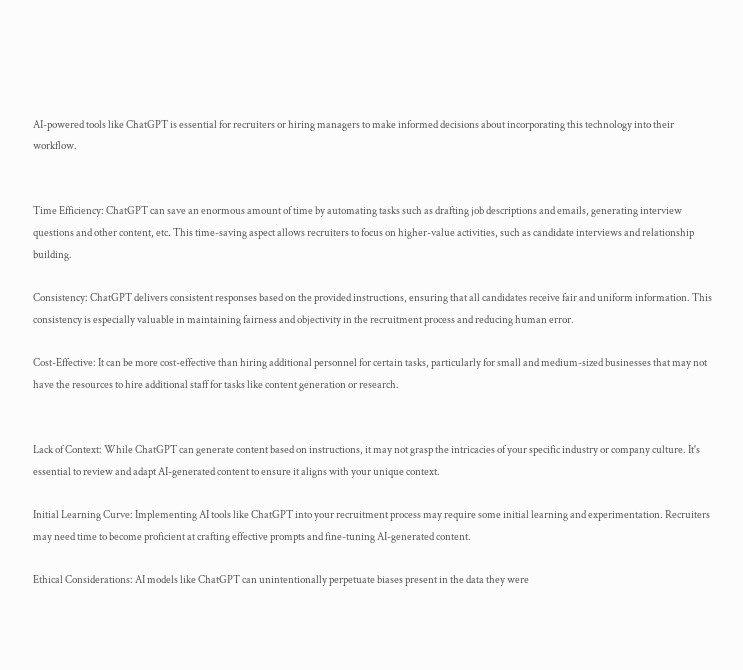AI-powered tools like ChatGPT is essential for recruiters or hiring managers to make informed decisions about incorporating this technology into their workflow.


Time Efficiency: ChatGPT can save an enormous amount of time by automating tasks such as drafting job descriptions and emails, generating interview questions and other content, etc. This time-saving aspect allows recruiters to focus on higher-value activities, such as candidate interviews and relationship building.

Consistency: ChatGPT delivers consistent responses based on the provided instructions, ensuring that all candidates receive fair and uniform information. This consistency is especially valuable in maintaining fairness and objectivity in the recruitment process and reducing human error.

Cost-Effective: It can be more cost-effective than hiring additional personnel for certain tasks, particularly for small and medium-sized businesses that may not have the resources to hire additional staff for tasks like content generation or research.


Lack of Context: While ChatGPT can generate content based on instructions, it may not grasp the intricacies of your specific industry or company culture. It's essential to review and adapt AI-generated content to ensure it aligns with your unique context.

Initial Learning Curve: Implementing AI tools like ChatGPT into your recruitment process may require some initial learning and experimentation. Recruiters may need time to become proficient at crafting effective prompts and fine-tuning AI-generated content.

Ethical Considerations: AI models like ChatGPT can unintentionally perpetuate biases present in the data they were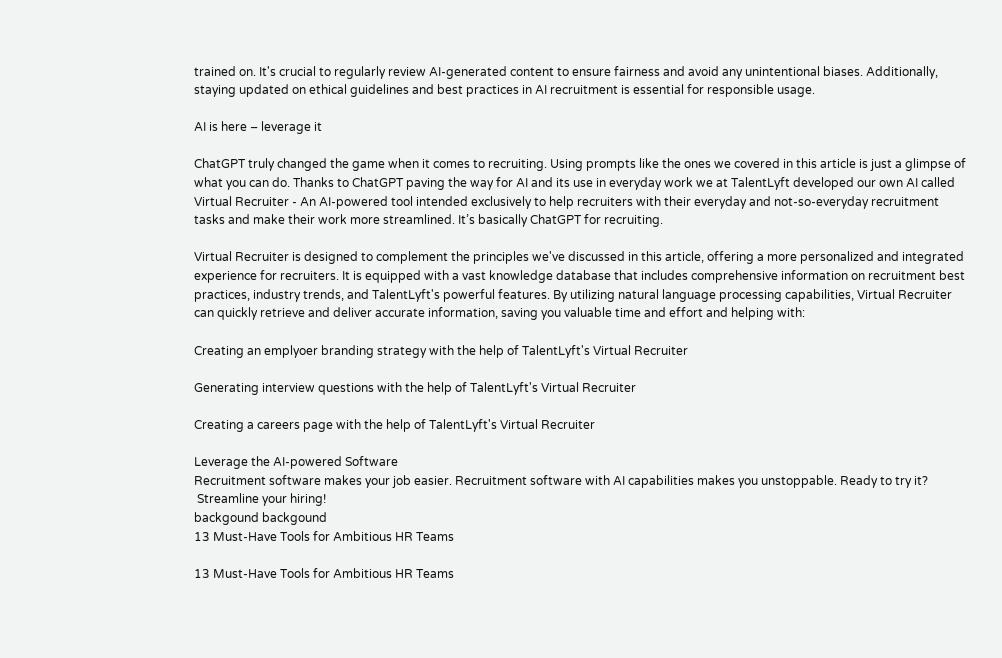trained on. It's crucial to regularly review AI-generated content to ensure fairness and avoid any unintentional biases. Additionally, staying updated on ethical guidelines and best practices in AI recruitment is essential for responsible usage.

AI is here – leverage it

ChatGPT truly changed the game when it comes to recruiting. Using prompts like the ones we covered in this article is just a glimpse of what you can do. Thanks to ChatGPT paving the way for AI and its use in everyday work we at TalentLyft developed our own AI called Virtual Recruiter - An AI-powered tool intended exclusively to help recruiters with their everyday and not-so-everyday recruitment tasks and make their work more streamlined. It’s basically ChatGPT for recruiting.

Virtual Recruiter is designed to complement the principles we've discussed in this article, offering a more personalized and integrated experience for recruiters. It is equipped with a vast knowledge database that includes comprehensive information on recruitment best practices, industry trends, and TalentLyft's powerful features. By utilizing natural language processing capabilities, Virtual Recruiter can quickly retrieve and deliver accurate information, saving you valuable time and effort and helping with:

Creating an emplyoer branding strategy with the help of TalentLyft's Virtual Recruiter

Generating interview questions with the help of TalentLyft's Virtual Recruiter

Creating a careers page with the help of TalentLyft's Virtual Recruiter

Leverage the AI-powered Software
Recruitment software makes your job easier. Recruitment software with AI capabilities makes you unstoppable. Ready to try it?
 Streamline your hiring!
backgound backgound
13 Must-Have Tools for Ambitious HR Teams

13 Must-Have Tools for Ambitious HR Teams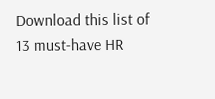Download this list of 13 must-have HR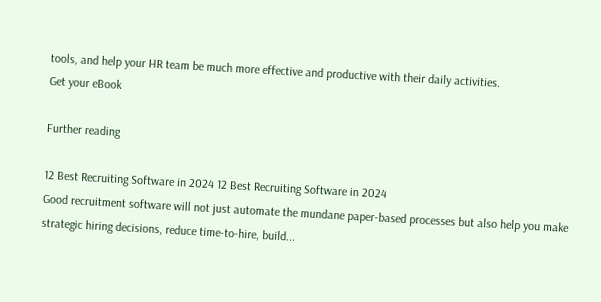tools, and help your HR team be much more effective and productive with their daily activities.
Get your eBook

Further reading

12 Best Recruiting Software in 2024 12 Best Recruiting Software in 2024
Good recruitment software will not just automate the mundane paper-based processes but also help you make strategic hiring decisions, reduce time-to-hire, build...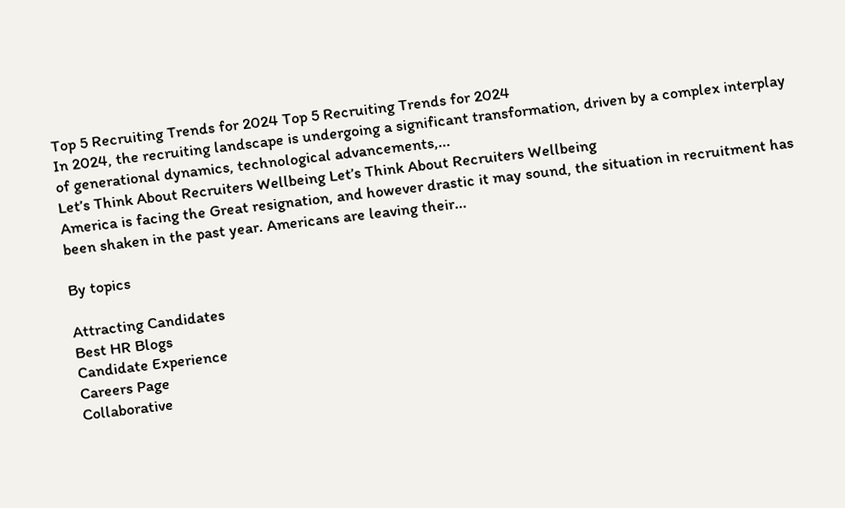Top 5 Recruiting Trends for 2024 Top 5 Recruiting Trends for 2024
In 2024, the recruiting landscape is undergoing a significant transformation, driven by a complex interplay of generational dynamics, technological advancements,...
Let’s Think About Recruiters Wellbeing Let’s Think About Recruiters Wellbeing
America is facing the Great resignation, and however drastic it may sound, the situation in recruitment has been shaken in the past year. Americans are leaving their...

By topics

Attracting Candidates
Best HR Blogs
Candidate Experience
Careers Page
Collaborative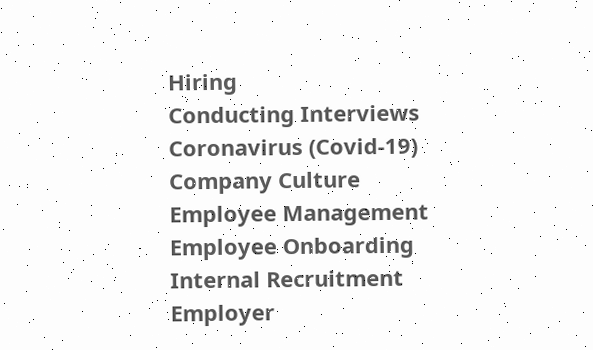Hiring
Conducting Interviews
Coronavirus (Covid-19)
Company Culture
Employee Management
Employee Onboarding
Internal Recruitment
Employer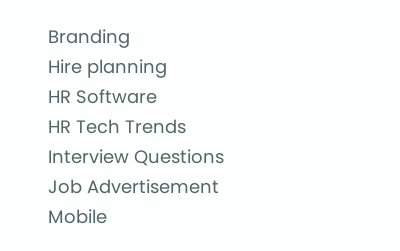Branding
Hire planning
HR Software
HR Tech Trends
Interview Questions
Job Advertisement
Mobile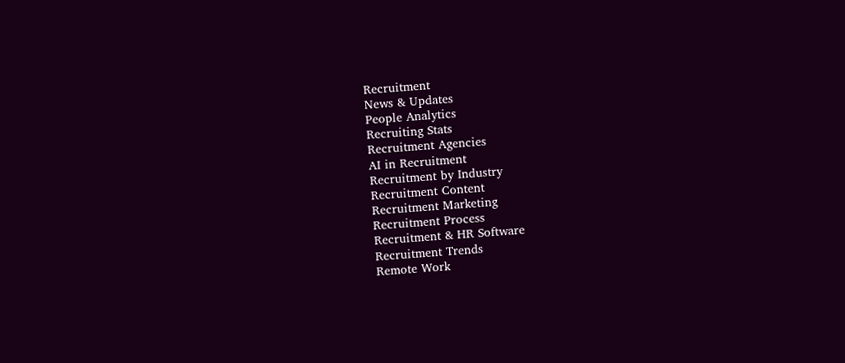Recruitment
News & Updates
People Analytics
Recruiting Stats
Recruitment Agencies
AI in Recruitment
Recruitment by Industry
Recruitment Content
Recruitment Marketing
Recruitment Process
Recruitment & HR Software
Recruitment Trends
Remote Work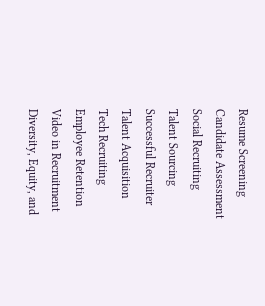Resume Screening
Candidate Assessment
Social Recruiting
Talent Sourcing
Successful Recruiter
Talent Acquisition
Tech Recruiting
Employee Retention
Video in Recruitment
Diversity, Equity, and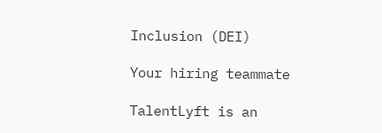Inclusion (DEI)

Your hiring teammate

TalentLyft is an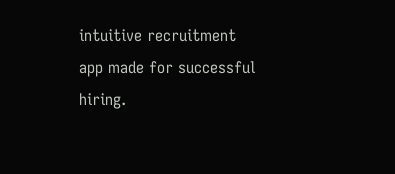intuitive recruitment app made for successful hiring.